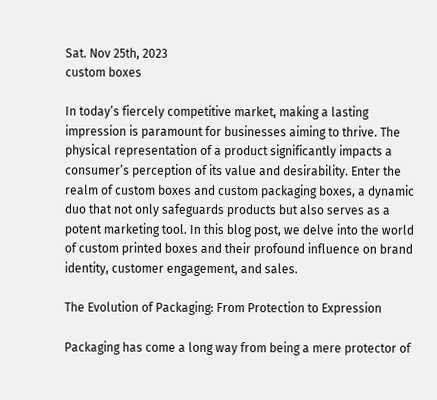Sat. Nov 25th, 2023
custom boxes

In today’s fiercely competitive market, making a lasting impression is paramount for businesses aiming to thrive. The physical representation of a product significantly impacts a consumer’s perception of its value and desirability. Enter the realm of custom boxes and custom packaging boxes, a dynamic duo that not only safeguards products but also serves as a potent marketing tool. In this blog post, we delve into the world of custom printed boxes and their profound influence on brand identity, customer engagement, and sales.

The Evolution of Packaging: From Protection to Expression

Packaging has come a long way from being a mere protector of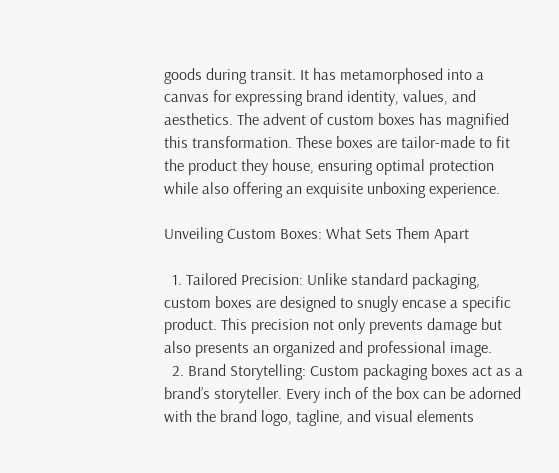goods during transit. It has metamorphosed into a canvas for expressing brand identity, values, and aesthetics. The advent of custom boxes has magnified this transformation. These boxes are tailor-made to fit the product they house, ensuring optimal protection while also offering an exquisite unboxing experience.

Unveiling Custom Boxes: What Sets Them Apart

  1. Tailored Precision: Unlike standard packaging, custom boxes are designed to snugly encase a specific product. This precision not only prevents damage but also presents an organized and professional image.
  2. Brand Storytelling: Custom packaging boxes act as a brand’s storyteller. Every inch of the box can be adorned with the brand logo, tagline, and visual elements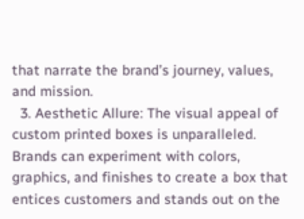that narrate the brand’s journey, values, and mission.
  3. Aesthetic Allure: The visual appeal of custom printed boxes is unparalleled. Brands can experiment with colors, graphics, and finishes to create a box that entices customers and stands out on the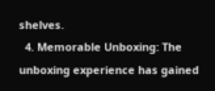shelves.
  4. Memorable Unboxing: The unboxing experience has gained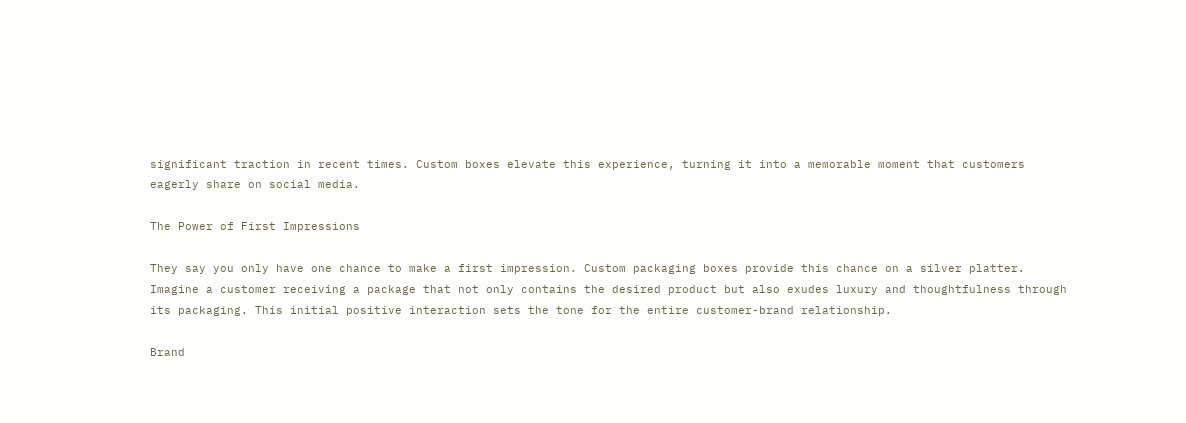significant traction in recent times. Custom boxes elevate this experience, turning it into a memorable moment that customers eagerly share on social media.

The Power of First Impressions

They say you only have one chance to make a first impression. Custom packaging boxes provide this chance on a silver platter. Imagine a customer receiving a package that not only contains the desired product but also exudes luxury and thoughtfulness through its packaging. This initial positive interaction sets the tone for the entire customer-brand relationship.

Brand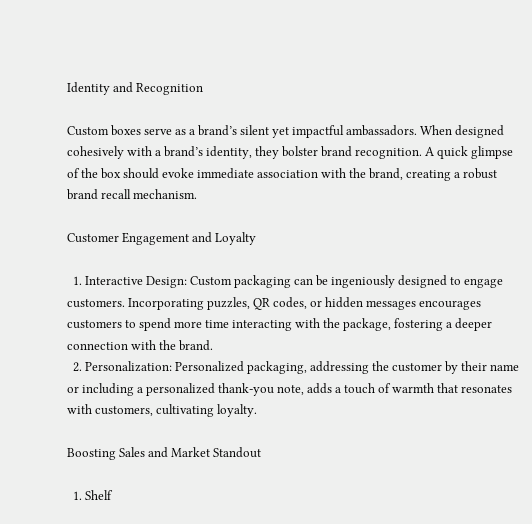Identity and Recognition

Custom boxes serve as a brand’s silent yet impactful ambassadors. When designed cohesively with a brand’s identity, they bolster brand recognition. A quick glimpse of the box should evoke immediate association with the brand, creating a robust brand recall mechanism.

Customer Engagement and Loyalty

  1. Interactive Design: Custom packaging can be ingeniously designed to engage customers. Incorporating puzzles, QR codes, or hidden messages encourages customers to spend more time interacting with the package, fostering a deeper connection with the brand.
  2. Personalization: Personalized packaging, addressing the customer by their name or including a personalized thank-you note, adds a touch of warmth that resonates with customers, cultivating loyalty.

Boosting Sales and Market Standout

  1. Shelf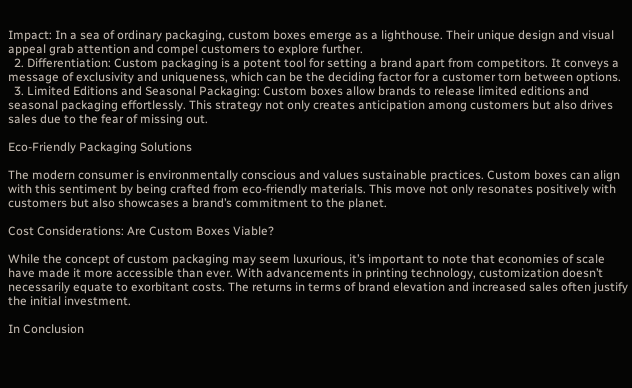Impact: In a sea of ordinary packaging, custom boxes emerge as a lighthouse. Their unique design and visual appeal grab attention and compel customers to explore further.
  2. Differentiation: Custom packaging is a potent tool for setting a brand apart from competitors. It conveys a message of exclusivity and uniqueness, which can be the deciding factor for a customer torn between options.
  3. Limited Editions and Seasonal Packaging: Custom boxes allow brands to release limited editions and seasonal packaging effortlessly. This strategy not only creates anticipation among customers but also drives sales due to the fear of missing out.

Eco-Friendly Packaging Solutions

The modern consumer is environmentally conscious and values sustainable practices. Custom boxes can align with this sentiment by being crafted from eco-friendly materials. This move not only resonates positively with customers but also showcases a brand’s commitment to the planet.

Cost Considerations: Are Custom Boxes Viable?

While the concept of custom packaging may seem luxurious, it’s important to note that economies of scale have made it more accessible than ever. With advancements in printing technology, customization doesn’t necessarily equate to exorbitant costs. The returns in terms of brand elevation and increased sales often justify the initial investment.

In Conclusion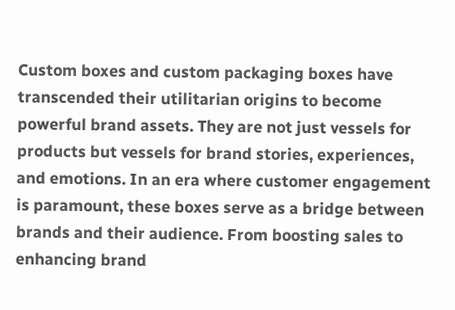Custom boxes and custom packaging boxes have transcended their utilitarian origins to become powerful brand assets. They are not just vessels for products but vessels for brand stories, experiences, and emotions. In an era where customer engagement is paramount, these boxes serve as a bridge between brands and their audience. From boosting sales to enhancing brand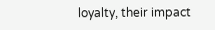loyalty, their impact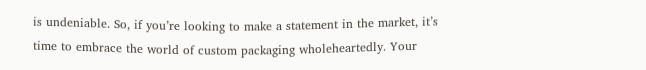is undeniable. So, if you’re looking to make a statement in the market, it’s time to embrace the world of custom packaging wholeheartedly. Your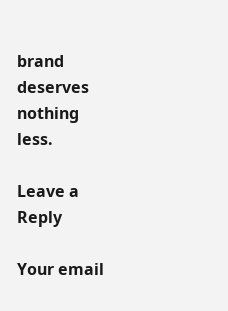brand deserves nothing less.

Leave a Reply

Your email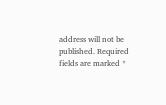address will not be published. Required fields are marked *